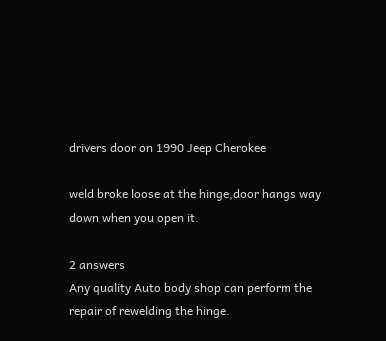drivers door on 1990 Jeep Cherokee

weld broke loose at the hinge,door hangs way down when you open it.

2 answers
Any quality Auto body shop can perform the repair of rewelding the hinge.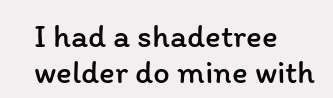I had a shadetree welder do mine with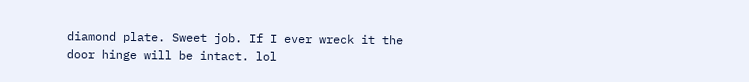diamond plate. Sweet job. If I ever wreck it the door hinge will be intact. lol